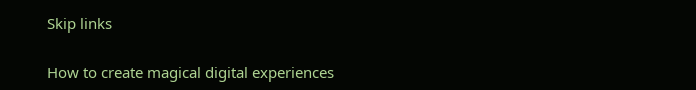Skip links

How to create magical digital experiences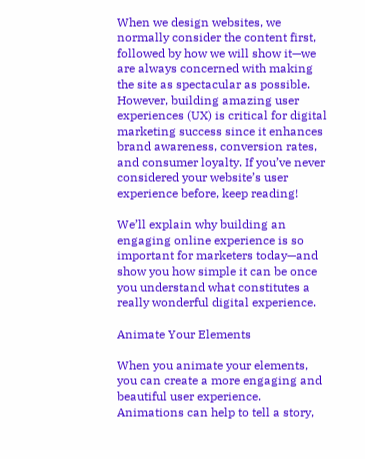When we design websites, we normally consider the content first, followed by how we will show it—we are always concerned with making the site as spectacular as possible. However, building amazing user experiences (UX) is critical for digital marketing success since it enhances brand awareness, conversion rates, and consumer loyalty. If you’ve never considered your website’s user experience before, keep reading!

We’ll explain why building an engaging online experience is so important for marketers today—and show you how simple it can be once you understand what constitutes a really wonderful digital experience.

Animate Your Elements

When you animate your elements, you can create a more engaging and beautiful user experience. Animations can help to tell a story,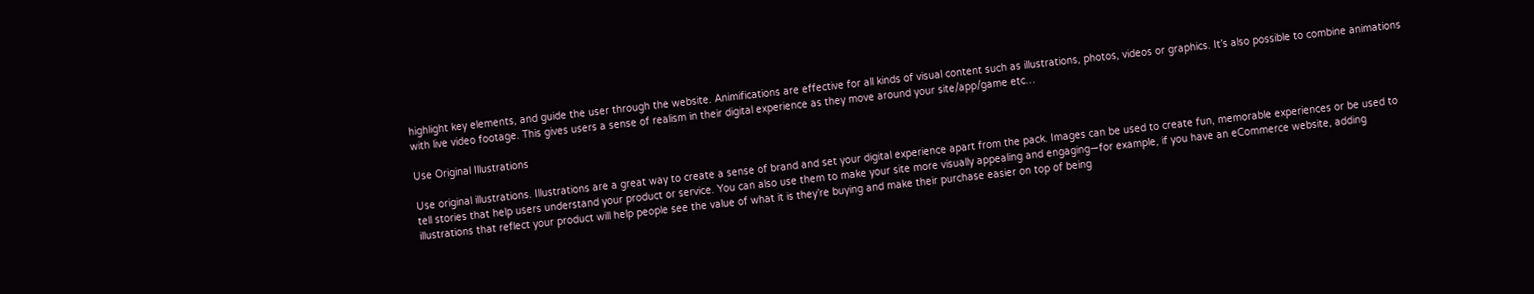highlight key elements, and guide the user through the website. Animifications are effective for all kinds of visual content such as illustrations, photos, videos or graphics. It’s also possible to combine animations with live video footage. This gives users a sense of realism in their digital experience as they move around your site/app/game etc…

Use Original Illustrations

Use original illustrations. Illustrations are a great way to create a sense of brand and set your digital experience apart from the pack. Images can be used to create fun, memorable experiences or be used to tell stories that help users understand your product or service. You can also use them to make your site more visually appealing and engaging—for example, if you have an eCommerce website, adding illustrations that reflect your product will help people see the value of what it is they’re buying and make their purchase easier on top of being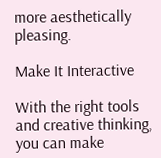more aesthetically pleasing.

Make It Interactive

With the right tools and creative thinking, you can make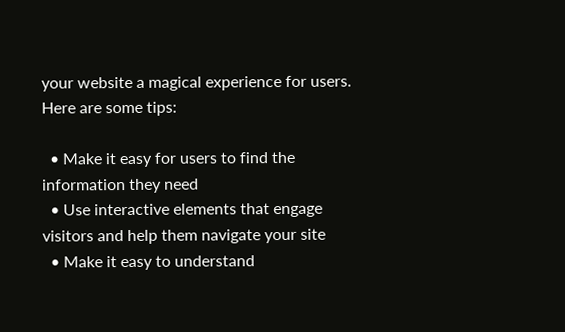your website a magical experience for users.
Here are some tips:

  • Make it easy for users to find the information they need
  • Use interactive elements that engage visitors and help them navigate your site
  • Make it easy to understand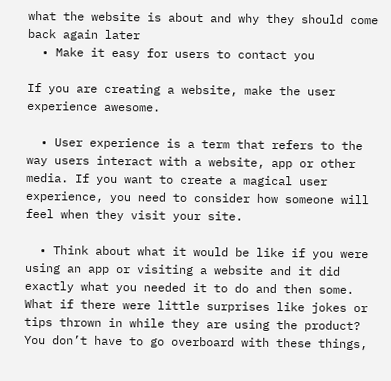what the website is about and why they should come back again later
  • Make it easy for users to contact you

If you are creating a website, make the user experience awesome.

  • User experience is a term that refers to the way users interact with a website, app or other media. If you want to create a magical user experience, you need to consider how someone will feel when they visit your site.

  • Think about what it would be like if you were using an app or visiting a website and it did exactly what you needed it to do and then some. What if there were little surprises like jokes or tips thrown in while they are using the product? You don’t have to go overboard with these things,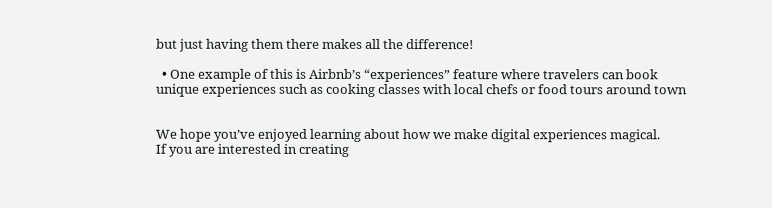but just having them there makes all the difference!

  • One example of this is Airbnb’s “experiences” feature where travelers can book unique experiences such as cooking classes with local chefs or food tours around town


We hope you’ve enjoyed learning about how we make digital experiences magical.
If you are interested in creating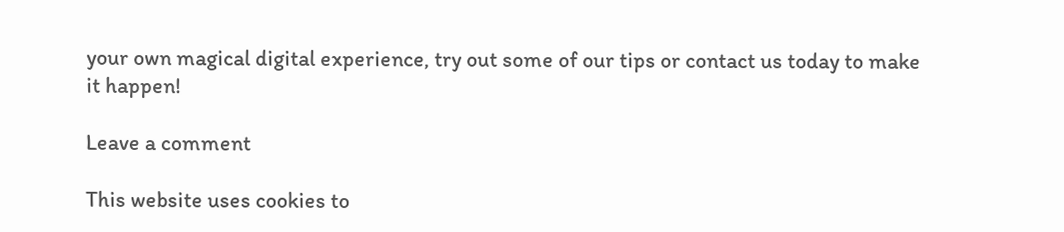your own magical digital experience, try out some of our tips or contact us today to make it happen!

Leave a comment

This website uses cookies to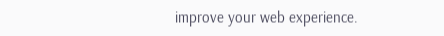improve your web experience.